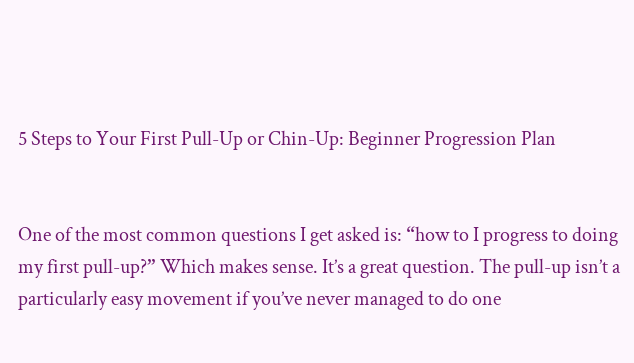5 Steps to Your First Pull-Up or Chin-Up: Beginner Progression Plan


One of the most common questions I get asked is: “how to I progress to doing my first pull-up?” Which makes sense. It’s a great question. The pull-up isn’t a particularly easy movement if you’ve never managed to do one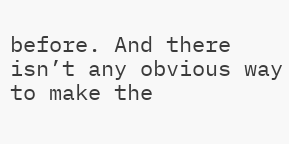before. And there isn’t any obvious way to make the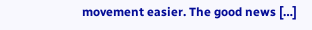movement easier. The good news […]